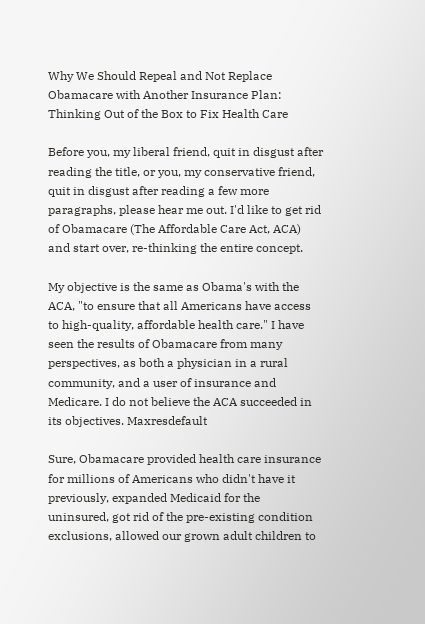Why We Should Repeal and Not Replace Obamacare with Another Insurance Plan: Thinking Out of the Box to Fix Health Care

Before you, my liberal friend, quit in disgust after reading the title, or you, my conservative friend, quit in disgust after reading a few more paragraphs, please hear me out. I'd like to get rid of Obamacare (The Affordable Care Act, ACA) and start over, re-thinking the entire concept.

My objective is the same as Obama's with the ACA, "to ensure that all Americans have access to high-quality, affordable health care." I have seen the results of Obamacare from many perspectives, as both a physician in a rural community, and a user of insurance and Medicare. I do not believe the ACA succeeded in its objectives. Maxresdefault

Sure, Obamacare provided health care insurance for millions of Americans who didn't have it previously, expanded Medicaid for the uninsured, got rid of the pre-existing condition exclusions, allowed our grown adult children to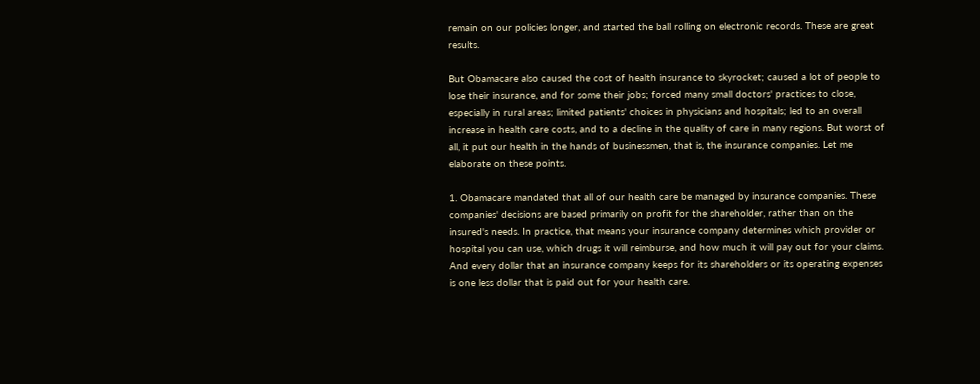remain on our policies longer, and started the ball rolling on electronic records. These are great results.

But Obamacare also caused the cost of health insurance to skyrocket; caused a lot of people to lose their insurance, and for some their jobs; forced many small doctors' practices to close, especially in rural areas; limited patients' choices in physicians and hospitals; led to an overall increase in health care costs, and to a decline in the quality of care in many regions. But worst of all, it put our health in the hands of businessmen, that is, the insurance companies. Let me elaborate on these points.

1. Obamacare mandated that all of our health care be managed by insurance companies. These companies' decisions are based primarily on profit for the shareholder, rather than on the insured's needs. In practice, that means your insurance company determines which provider or hospital you can use, which drugs it will reimburse, and how much it will pay out for your claims.  And every dollar that an insurance company keeps for its shareholders or its operating expenses is one less dollar that is paid out for your health care.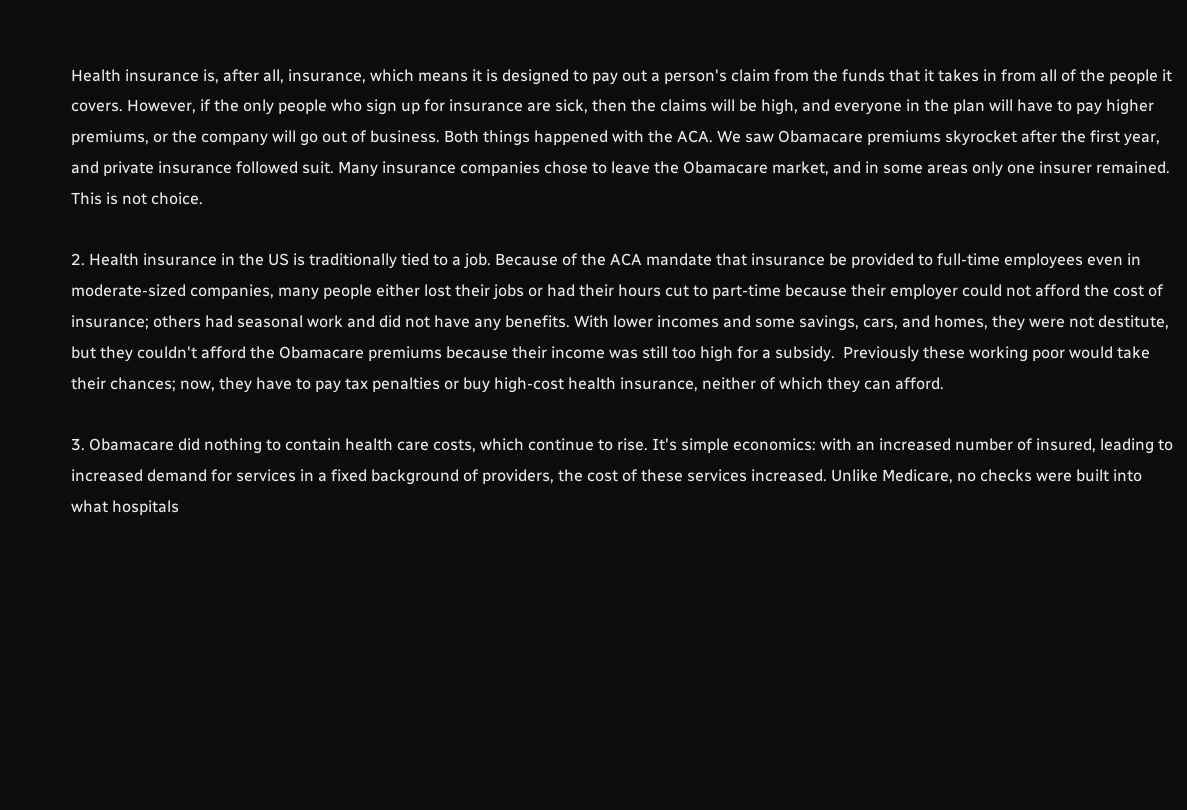Health insurance is, after all, insurance, which means it is designed to pay out a person's claim from the funds that it takes in from all of the people it covers. However, if the only people who sign up for insurance are sick, then the claims will be high, and everyone in the plan will have to pay higher premiums, or the company will go out of business. Both things happened with the ACA. We saw Obamacare premiums skyrocket after the first year, and private insurance followed suit. Many insurance companies chose to leave the Obamacare market, and in some areas only one insurer remained. This is not choice.

2. Health insurance in the US is traditionally tied to a job. Because of the ACA mandate that insurance be provided to full-time employees even in moderate-sized companies, many people either lost their jobs or had their hours cut to part-time because their employer could not afford the cost of insurance; others had seasonal work and did not have any benefits. With lower incomes and some savings, cars, and homes, they were not destitute, but they couldn't afford the Obamacare premiums because their income was still too high for a subsidy.  Previously these working poor would take their chances; now, they have to pay tax penalties or buy high-cost health insurance, neither of which they can afford.

3. Obamacare did nothing to contain health care costs, which continue to rise. It's simple economics: with an increased number of insured, leading to increased demand for services in a fixed background of providers, the cost of these services increased. Unlike Medicare, no checks were built into what hospitals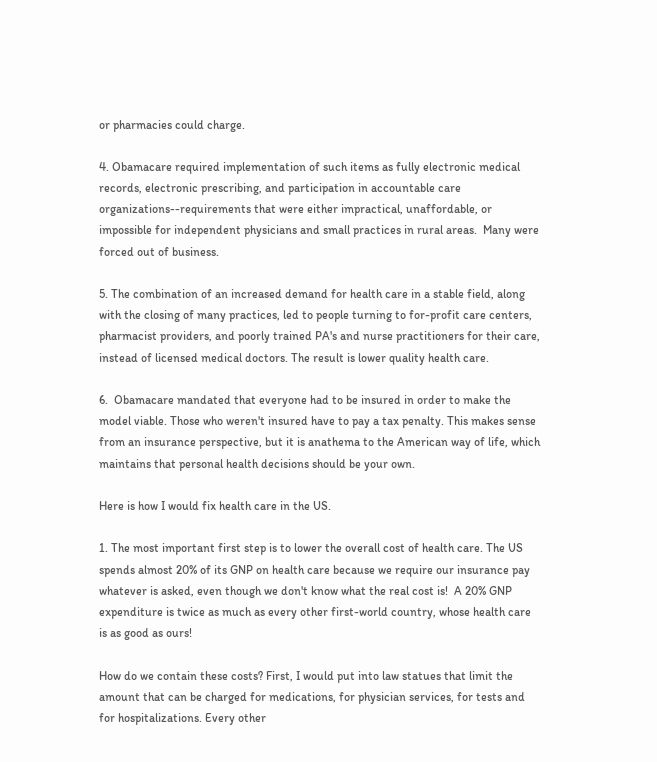or pharmacies could charge.

4. Obamacare required implementation of such items as fully electronic medical records, electronic prescribing, and participation in accountable care organizations--requirements that were either impractical, unaffordable, or impossible for independent physicians and small practices in rural areas.  Many were forced out of business.

5. The combination of an increased demand for health care in a stable field, along with the closing of many practices, led to people turning to for-profit care centers, pharmacist providers, and poorly trained PA's and nurse practitioners for their care, instead of licensed medical doctors. The result is lower quality health care.

6.  Obamacare mandated that everyone had to be insured in order to make the model viable. Those who weren't insured have to pay a tax penalty. This makes sense from an insurance perspective, but it is anathema to the American way of life, which maintains that personal health decisions should be your own.

Here is how I would fix health care in the US.

1. The most important first step is to lower the overall cost of health care. The US spends almost 20% of its GNP on health care because we require our insurance pay whatever is asked, even though we don't know what the real cost is!  A 20% GNP expenditure is twice as much as every other first-world country, whose health care is as good as ours!

How do we contain these costs? First, I would put into law statues that limit the amount that can be charged for medications, for physician services, for tests and for hospitalizations. Every other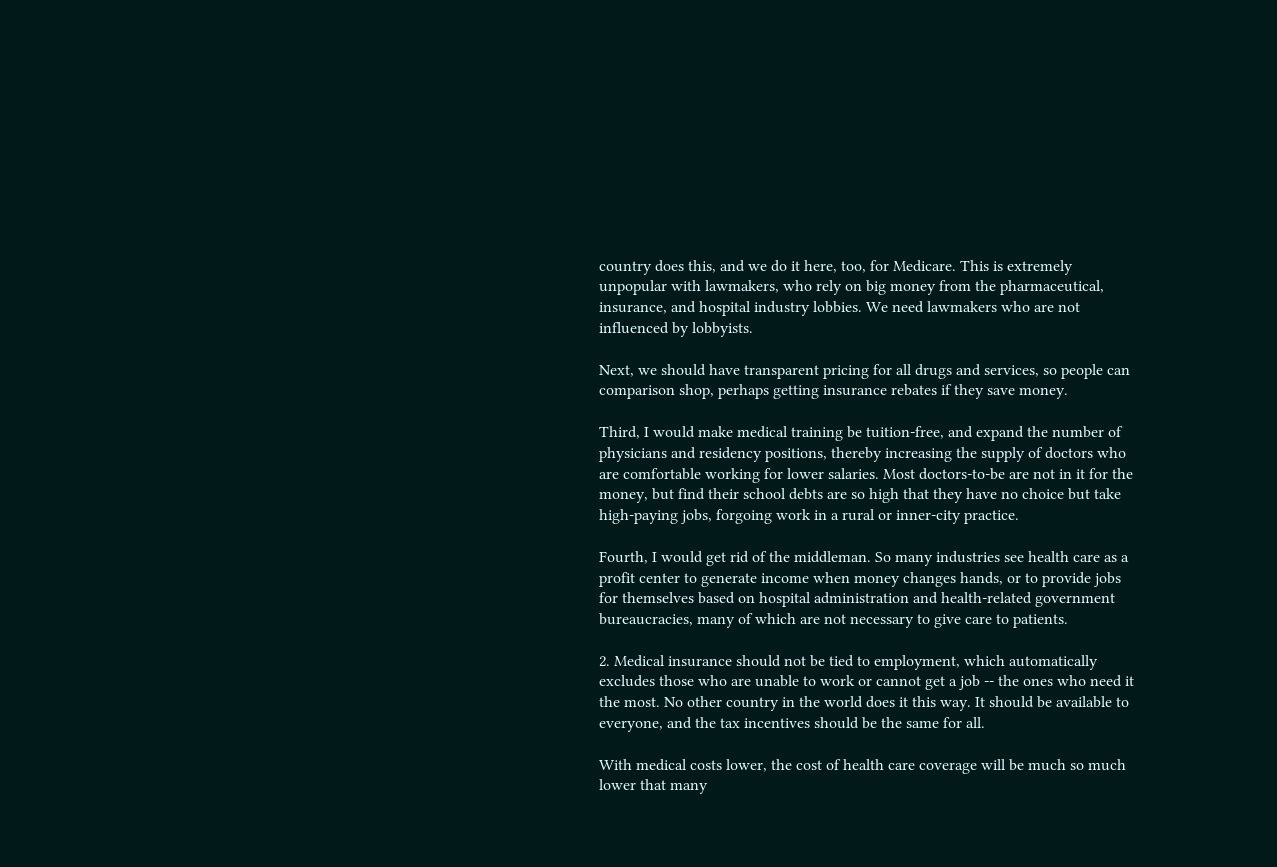country does this, and we do it here, too, for Medicare. This is extremely unpopular with lawmakers, who rely on big money from the pharmaceutical, insurance, and hospital industry lobbies. We need lawmakers who are not influenced by lobbyists.

Next, we should have transparent pricing for all drugs and services, so people can comparison shop, perhaps getting insurance rebates if they save money.

Third, I would make medical training be tuition-free, and expand the number of physicians and residency positions, thereby increasing the supply of doctors who are comfortable working for lower salaries. Most doctors-to-be are not in it for the money, but find their school debts are so high that they have no choice but take high-paying jobs, forgoing work in a rural or inner-city practice.

Fourth, I would get rid of the middleman. So many industries see health care as a profit center to generate income when money changes hands, or to provide jobs for themselves based on hospital administration and health-related government bureaucracies, many of which are not necessary to give care to patients.

2. Medical insurance should not be tied to employment, which automatically excludes those who are unable to work or cannot get a job -- the ones who need it the most. No other country in the world does it this way. It should be available to everyone, and the tax incentives should be the same for all.

With medical costs lower, the cost of health care coverage will be much so much lower that many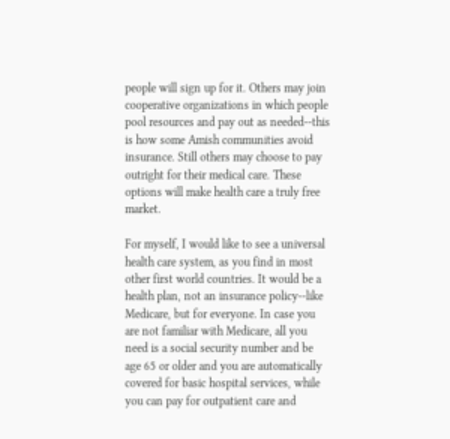people will sign up for it. Others may join cooperative organizations in which people pool resources and pay out as needed--this is how some Amish communities avoid insurance. Still others may choose to pay outright for their medical care. These options will make health care a truly free market.

For myself, I would like to see a universal health care system, as you find in most other first world countries. It would be a health plan, not an insurance policy--like Medicare, but for everyone. In case you are not familiar with Medicare, all you need is a social security number and be age 65 or older and you are automatically covered for basic hospital services, while you can pay for outpatient care and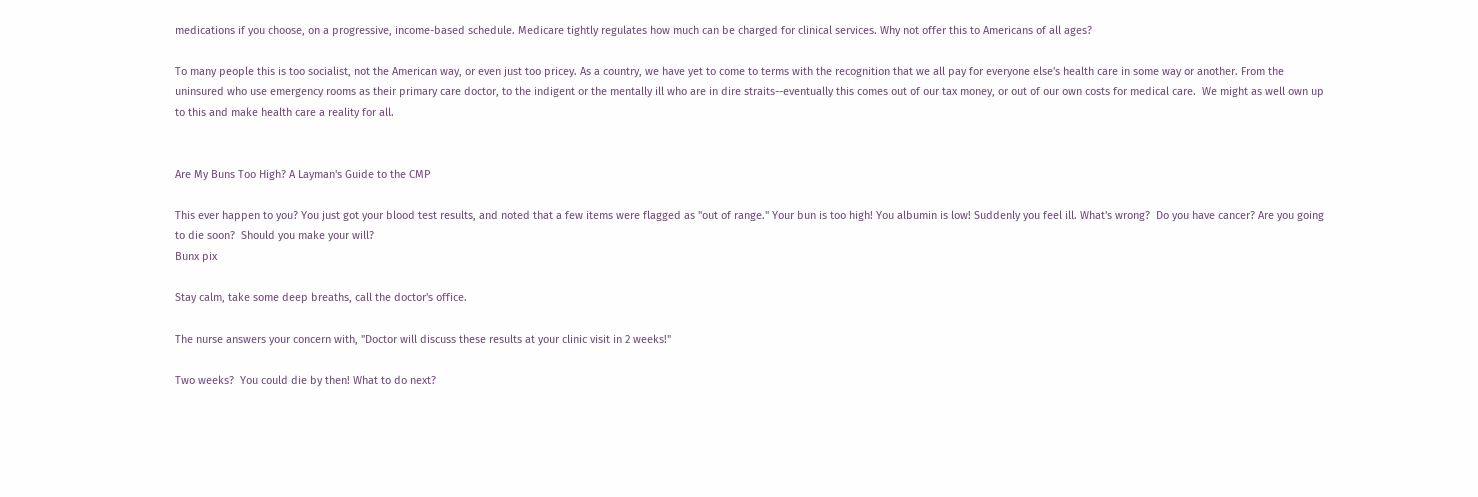medications if you choose, on a progressive, income-based schedule. Medicare tightly regulates how much can be charged for clinical services. Why not offer this to Americans of all ages?

To many people this is too socialist, not the American way, or even just too pricey. As a country, we have yet to come to terms with the recognition that we all pay for everyone else's health care in some way or another. From the uninsured who use emergency rooms as their primary care doctor, to the indigent or the mentally ill who are in dire straits--eventually this comes out of our tax money, or out of our own costs for medical care.  We might as well own up to this and make health care a reality for all.


Are My Buns Too High? A Layman's Guide to the CMP

This ever happen to you? You just got your blood test results, and noted that a few items were flagged as "out of range." Your bun is too high! You albumin is low! Suddenly you feel ill. What's wrong?  Do you have cancer? Are you going to die soon?  Should you make your will?
Bunx pix

Stay calm, take some deep breaths, call the doctor's office.

The nurse answers your concern with, "Doctor will discuss these results at your clinic visit in 2 weeks!"

Two weeks?  You could die by then! What to do next?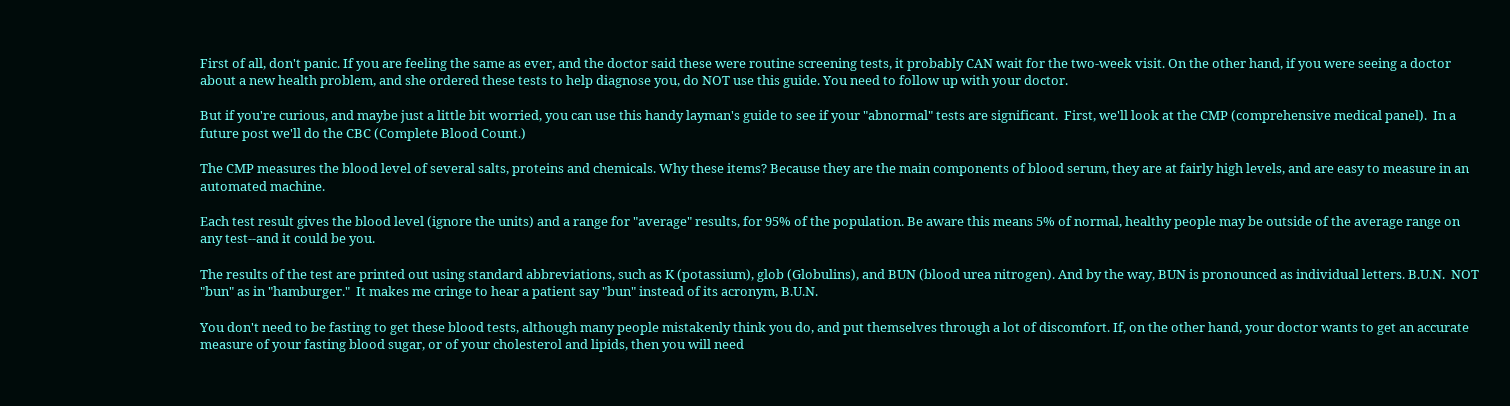First of all, don't panic. If you are feeling the same as ever, and the doctor said these were routine screening tests, it probably CAN wait for the two-week visit. On the other hand, if you were seeing a doctor about a new health problem, and she ordered these tests to help diagnose you, do NOT use this guide. You need to follow up with your doctor.

But if you're curious, and maybe just a little bit worried, you can use this handy layman's guide to see if your "abnormal" tests are significant.  First, we'll look at the CMP (comprehensive medical panel).  In a future post we'll do the CBC (Complete Blood Count.)

The CMP measures the blood level of several salts, proteins and chemicals. Why these items? Because they are the main components of blood serum, they are at fairly high levels, and are easy to measure in an automated machine.

Each test result gives the blood level (ignore the units) and a range for "average" results, for 95% of the population. Be aware this means 5% of normal, healthy people may be outside of the average range on any test--and it could be you.

The results of the test are printed out using standard abbreviations, such as K (potassium), glob (Globulins), and BUN (blood urea nitrogen). And by the way, BUN is pronounced as individual letters. B.U.N.  NOT "bun" as in "hamburger."  It makes me cringe to hear a patient say "bun" instead of its acronym, B.U.N.

You don't need to be fasting to get these blood tests, although many people mistakenly think you do, and put themselves through a lot of discomfort. If, on the other hand, your doctor wants to get an accurate measure of your fasting blood sugar, or of your cholesterol and lipids, then you will need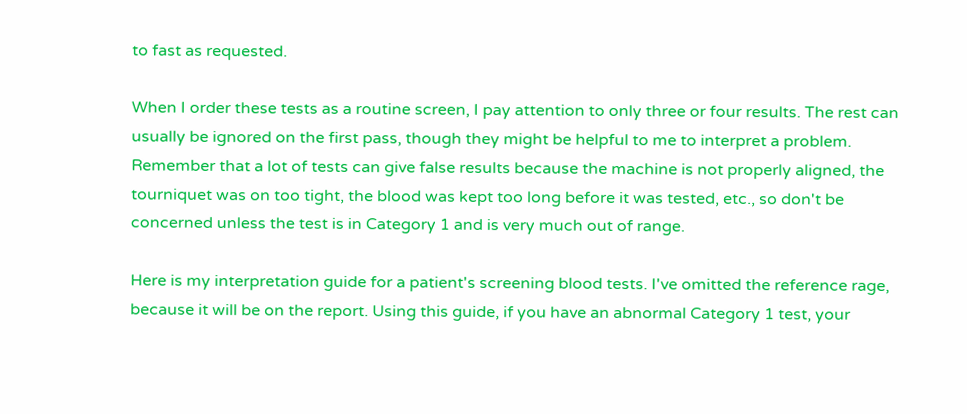to fast as requested.

When I order these tests as a routine screen, I pay attention to only three or four results. The rest can usually be ignored on the first pass, though they might be helpful to me to interpret a problem. Remember that a lot of tests can give false results because the machine is not properly aligned, the tourniquet was on too tight, the blood was kept too long before it was tested, etc., so don't be concerned unless the test is in Category 1 and is very much out of range.

Here is my interpretation guide for a patient's screening blood tests. I've omitted the reference rage, because it will be on the report. Using this guide, if you have an abnormal Category 1 test, your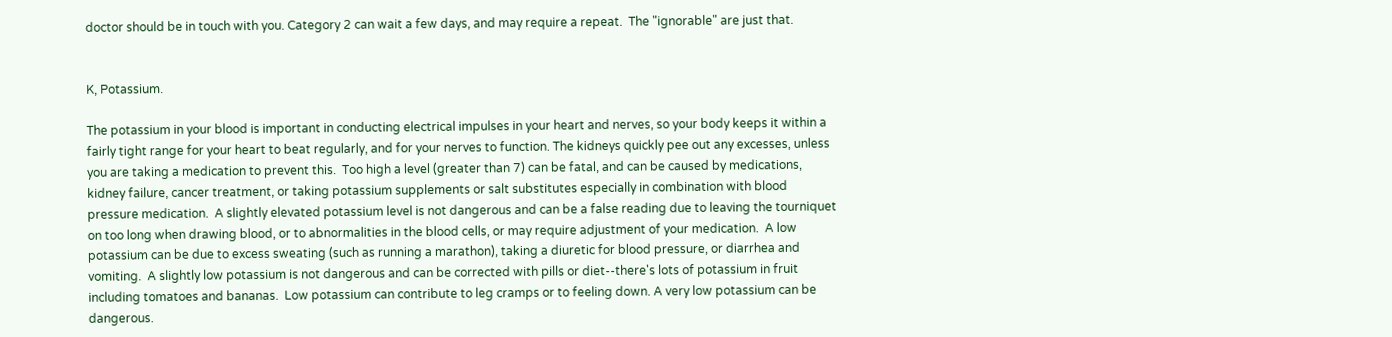doctor should be in touch with you. Category 2 can wait a few days, and may require a repeat.  The "ignorable" are just that.


K, Potassium.

The potassium in your blood is important in conducting electrical impulses in your heart and nerves, so your body keeps it within a fairly tight range for your heart to beat regularly, and for your nerves to function. The kidneys quickly pee out any excesses, unless you are taking a medication to prevent this.  Too high a level (greater than 7) can be fatal, and can be caused by medications, kidney failure, cancer treatment, or taking potassium supplements or salt substitutes especially in combination with blood pressure medication.  A slightly elevated potassium level is not dangerous and can be a false reading due to leaving the tourniquet on too long when drawing blood, or to abnormalities in the blood cells, or may require adjustment of your medication.  A low potassium can be due to excess sweating (such as running a marathon), taking a diuretic for blood pressure, or diarrhea and vomiting.  A slightly low potassium is not dangerous and can be corrected with pills or diet--there's lots of potassium in fruit including tomatoes and bananas.  Low potassium can contribute to leg cramps or to feeling down. A very low potassium can be dangerous.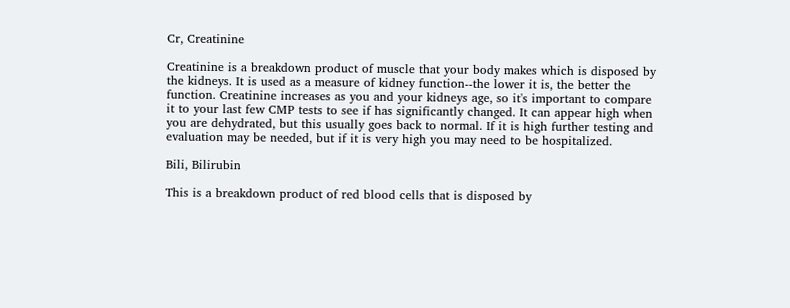Cr, Creatinine

Creatinine is a breakdown product of muscle that your body makes which is disposed by the kidneys. It is used as a measure of kidney function--the lower it is, the better the function. Creatinine increases as you and your kidneys age, so it's important to compare it to your last few CMP tests to see if has significantly changed. It can appear high when you are dehydrated, but this usually goes back to normal. If it is high further testing and evaluation may be needed, but if it is very high you may need to be hospitalized.

Bili, Bilirubin

This is a breakdown product of red blood cells that is disposed by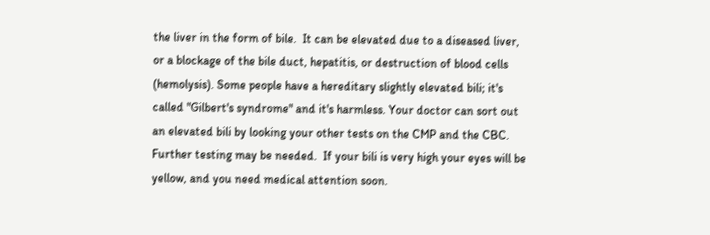the liver in the form of bile.  It can be elevated due to a diseased liver, or a blockage of the bile duct, hepatitis, or destruction of blood cells (hemolysis). Some people have a hereditary slightly elevated bili; it's called "Gilbert's syndrome" and it's harmless. Your doctor can sort out an elevated bili by looking your other tests on the CMP and the CBC. Further testing may be needed.  If your bili is very high your eyes will be yellow, and you need medical attention soon.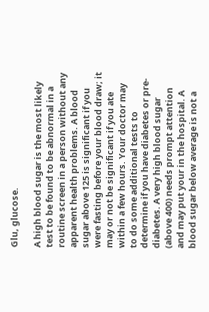Glu, glucose.

A high blood sugar is the most likely test to be found to be abnormal in a routine screen in a person without any apparent health problems. A blood sugar above 125 is significant if you were fasting before your blood draw; it may or not be significant if you ate within a few hours. Your doctor may to do some additional tests to determine if you have diabetes or pre-diabetes. A very high blood sugar (above 400) needs prompt attention and may put your in the hospital. A blood sugar below average is not a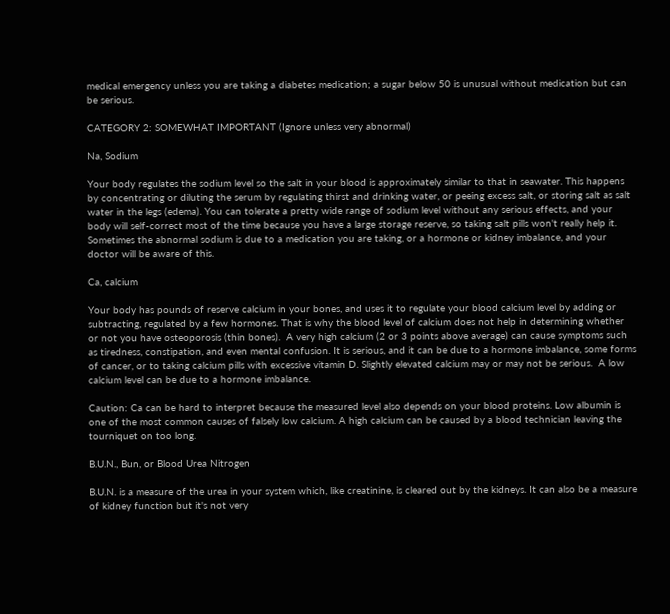medical emergency unless you are taking a diabetes medication; a sugar below 50 is unusual without medication but can be serious.

CATEGORY 2: SOMEWHAT IMPORTANT (Ignore unless very abnormal)

Na, Sodium

Your body regulates the sodium level so the salt in your blood is approximately similar to that in seawater. This happens by concentrating or diluting the serum by regulating thirst and drinking water, or peeing excess salt, or storing salt as salt water in the legs (edema). You can tolerate a pretty wide range of sodium level without any serious effects, and your body will self-correct most of the time because you have a large storage reserve, so taking salt pills won't really help it. Sometimes the abnormal sodium is due to a medication you are taking, or a hormone or kidney imbalance, and your doctor will be aware of this.

Ca, calcium

Your body has pounds of reserve calcium in your bones, and uses it to regulate your blood calcium level by adding or subtracting, regulated by a few hormones. That is why the blood level of calcium does not help in determining whether or not you have osteoporosis (thin bones).  A very high calcium (2 or 3 points above average) can cause symptoms such as tiredness, constipation, and even mental confusion. It is serious, and it can be due to a hormone imbalance, some forms of cancer, or to taking calcium pills with excessive vitamin D. Slightly elevated calcium may or may not be serious.  A low calcium level can be due to a hormone imbalance.

Caution: Ca can be hard to interpret because the measured level also depends on your blood proteins. Low albumin is one of the most common causes of falsely low calcium. A high calcium can be caused by a blood technician leaving the tourniquet on too long.

B.U.N., Bun, or Blood Urea Nitrogen

B.U.N. is a measure of the urea in your system which, like creatinine, is cleared out by the kidneys. It can also be a measure of kidney function but it's not very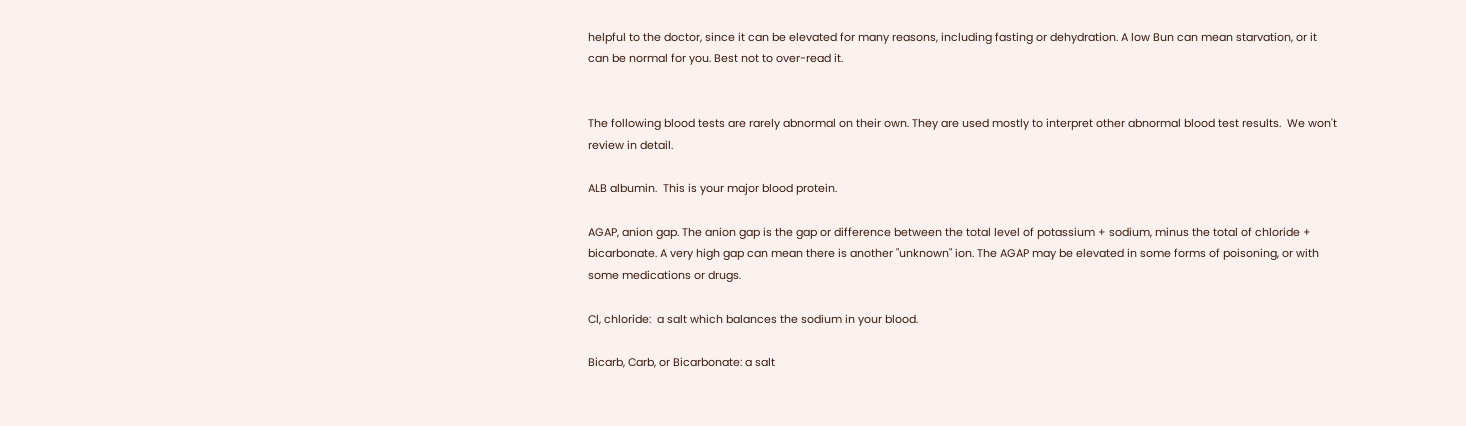helpful to the doctor, since it can be elevated for many reasons, including fasting or dehydration. A low Bun can mean starvation, or it can be normal for you. Best not to over-read it.


The following blood tests are rarely abnormal on their own. They are used mostly to interpret other abnormal blood test results.  We won't review in detail.

ALB albumin.  This is your major blood protein.

AGAP, anion gap. The anion gap is the gap or difference between the total level of potassium + sodium, minus the total of chloride + bicarbonate. A very high gap can mean there is another "unknown" ion. The AGAP may be elevated in some forms of poisoning, or with some medications or drugs.

Cl, chloride:  a salt which balances the sodium in your blood.

Bicarb, Carb, or Bicarbonate: a salt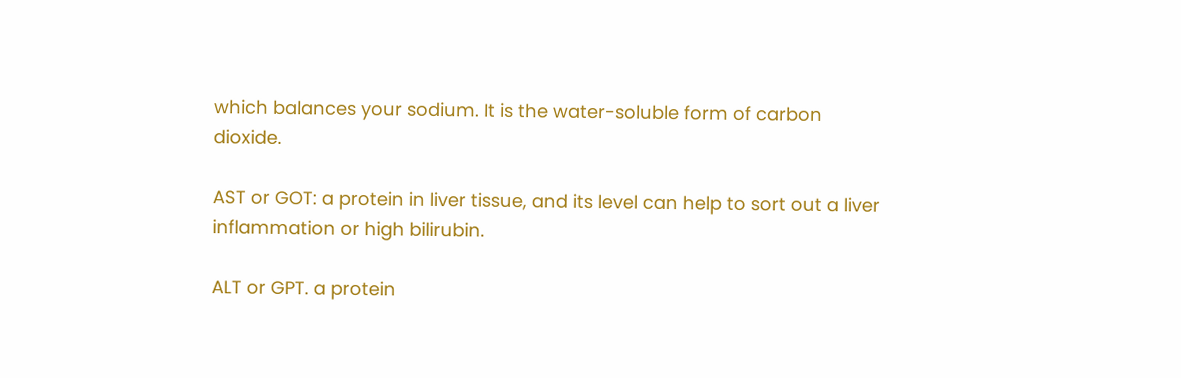which balances your sodium. It is the water-soluble form of carbon dioxide.

AST or GOT: a protein in liver tissue, and its level can help to sort out a liver inflammation or high bilirubin.

ALT or GPT. a protein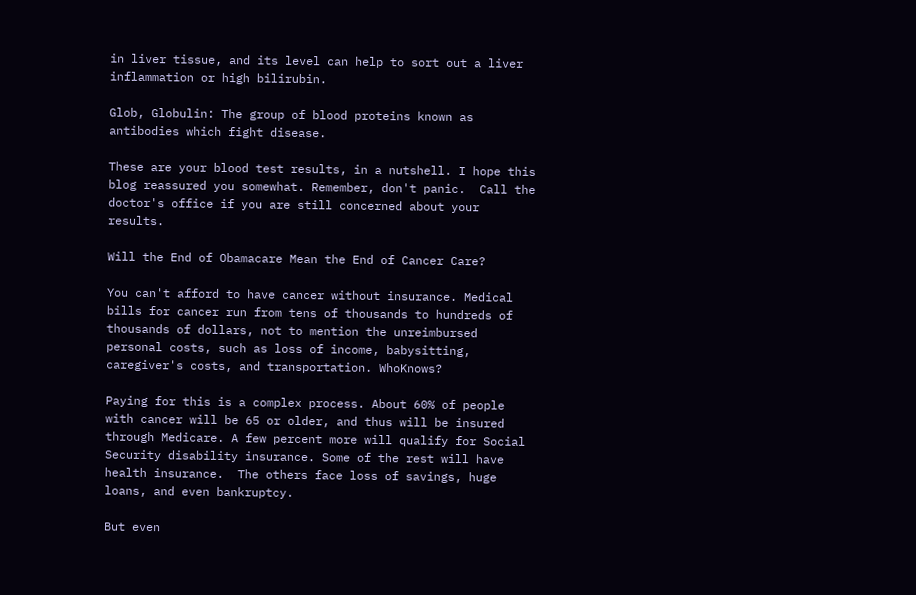in liver tissue, and its level can help to sort out a liver inflammation or high bilirubin.

Glob, Globulin: The group of blood proteins known as antibodies which fight disease.

These are your blood test results, in a nutshell. I hope this blog reassured you somewhat. Remember, don't panic.  Call the doctor's office if you are still concerned about your results.

Will the End of Obamacare Mean the End of Cancer Care?

You can't afford to have cancer without insurance. Medical bills for cancer run from tens of thousands to hundreds of thousands of dollars, not to mention the unreimbursed personal costs, such as loss of income, babysitting, caregiver's costs, and transportation. WhoKnows?

Paying for this is a complex process. About 60% of people with cancer will be 65 or older, and thus will be insured through Medicare. A few percent more will qualify for Social Security disability insurance. Some of the rest will have health insurance.  The others face loss of savings, huge loans, and even bankruptcy.

But even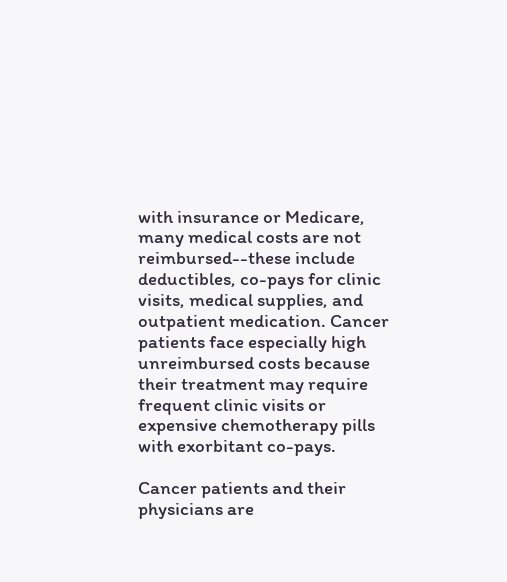with insurance or Medicare, many medical costs are not reimbursed--these include deductibles, co-pays for clinic visits, medical supplies, and outpatient medication. Cancer patients face especially high unreimbursed costs because their treatment may require frequent clinic visits or expensive chemotherapy pills with exorbitant co-pays.

Cancer patients and their physicians are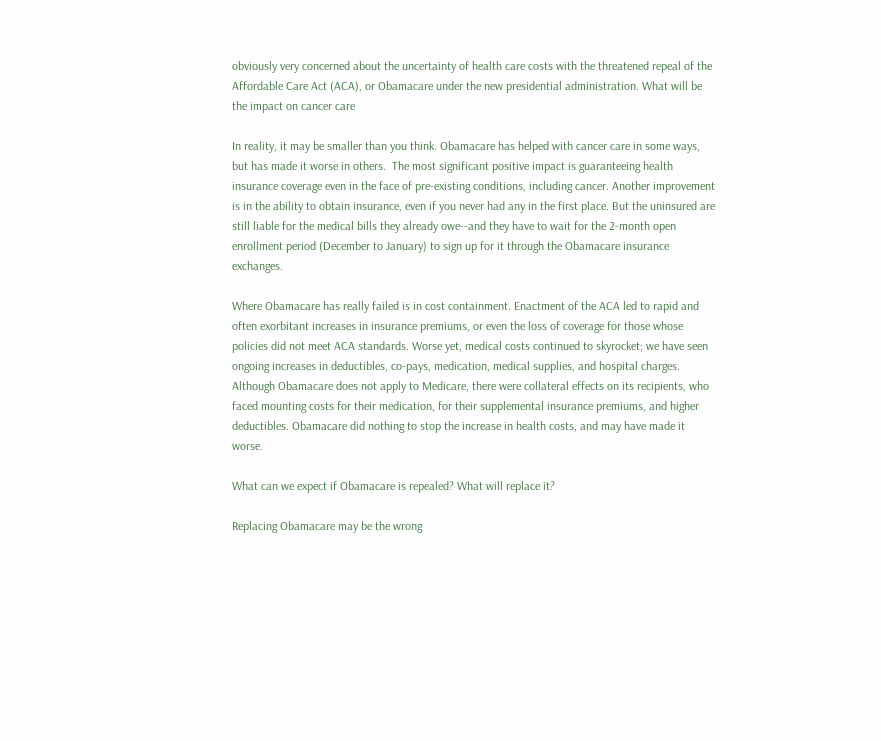obviously very concerned about the uncertainty of health care costs with the threatened repeal of the Affordable Care Act (ACA), or Obamacare under the new presidential administration. What will be the impact on cancer care

In reality, it may be smaller than you think. Obamacare has helped with cancer care in some ways, but has made it worse in others.  The most significant positive impact is guaranteeing health insurance coverage even in the face of pre-existing conditions, including cancer. Another improvement is in the ability to obtain insurance, even if you never had any in the first place. But the uninsured are still liable for the medical bills they already owe--and they have to wait for the 2-month open enrollment period (December to January) to sign up for it through the Obamacare insurance exchanges.

Where Obamacare has really failed is in cost containment. Enactment of the ACA led to rapid and often exorbitant increases in insurance premiums, or even the loss of coverage for those whose policies did not meet ACA standards. Worse yet, medical costs continued to skyrocket; we have seen ongoing increases in deductibles, co-pays, medication, medical supplies, and hospital charges. Although Obamacare does not apply to Medicare, there were collateral effects on its recipients, who faced mounting costs for their medication, for their supplemental insurance premiums, and higher deductibles. Obamacare did nothing to stop the increase in health costs, and may have made it worse.

What can we expect if Obamacare is repealed? What will replace it?

Replacing Obamacare may be the wrong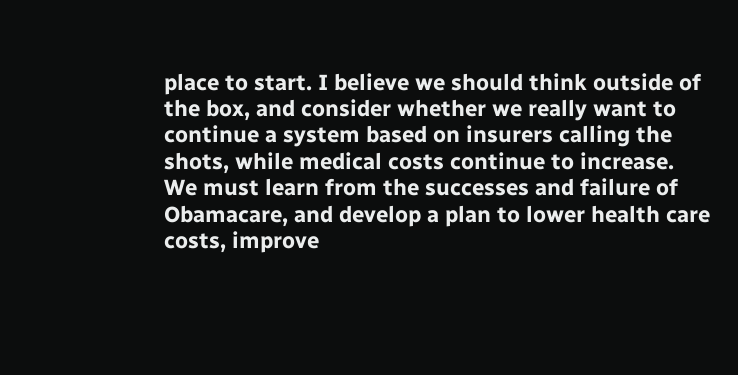place to start. I believe we should think outside of the box, and consider whether we really want to continue a system based on insurers calling the shots, while medical costs continue to increase.  We must learn from the successes and failure of Obamacare, and develop a plan to lower health care costs, improve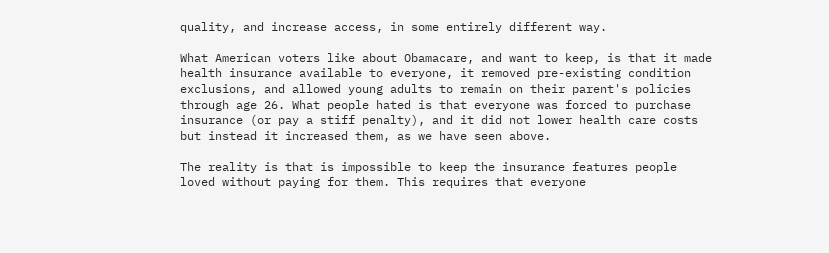quality, and increase access, in some entirely different way.

What American voters like about Obamacare, and want to keep, is that it made health insurance available to everyone, it removed pre-existing condition exclusions, and allowed young adults to remain on their parent's policies through age 26. What people hated is that everyone was forced to purchase insurance (or pay a stiff penalty), and it did not lower health care costs but instead it increased them, as we have seen above.

The reality is that is impossible to keep the insurance features people loved without paying for them. This requires that everyone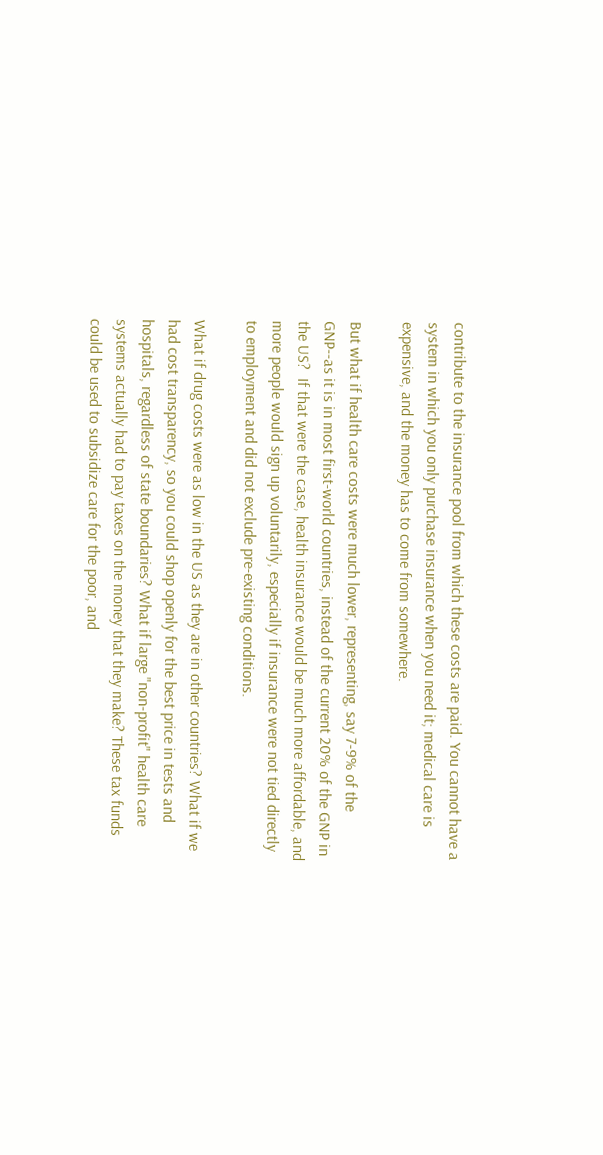contribute to the insurance pool from which these costs are paid. You cannot have a system in which you only purchase insurance when you need it; medical care is expensive, and the money has to come from somewhere.

But what if health care costs were much lower, representing, say 7-9% of the GNP--as it is in most first-world countries, instead of the current 20% of the GNP in the US?  If that were the case, health insurance would be much more affordable, and more people would sign up voluntarily, especially if insurance were not tied directly to employment and did not exclude pre-existing conditions.

What if drug costs were as low in the US as they are in other countries? What if we had cost transparency, so you could shop openly for the best price in tests and hospitals, regardless of state boundaries? What if large "non-profit" health care systems actually had to pay taxes on the money that they make? These tax funds could be used to subsidize care for the poor, and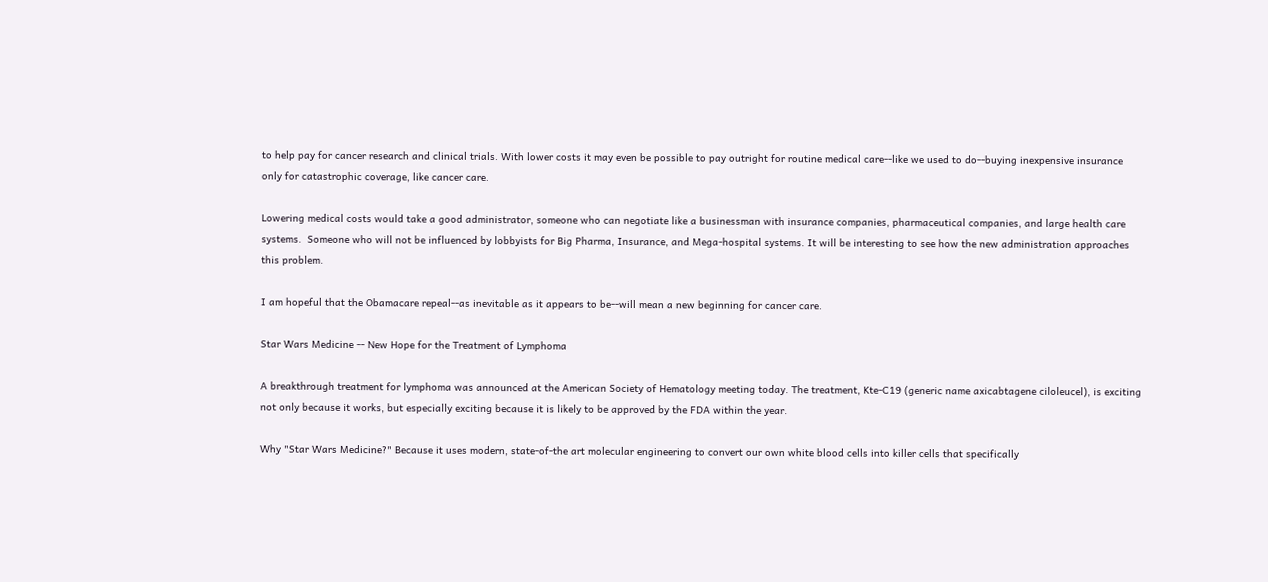to help pay for cancer research and clinical trials. With lower costs it may even be possible to pay outright for routine medical care--like we used to do--buying inexpensive insurance only for catastrophic coverage, like cancer care.

Lowering medical costs would take a good administrator, someone who can negotiate like a businessman with insurance companies, pharmaceutical companies, and large health care systems.  Someone who will not be influenced by lobbyists for Big Pharma, Insurance, and Mega-hospital systems. It will be interesting to see how the new administration approaches this problem.

I am hopeful that the Obamacare repeal--as inevitable as it appears to be--will mean a new beginning for cancer care.

Star Wars Medicine -- New Hope for the Treatment of Lymphoma

A breakthrough treatment for lymphoma was announced at the American Society of Hematology meeting today. The treatment, Kte-C19 (generic name axicabtagene ciloleucel), is exciting not only because it works, but especially exciting because it is likely to be approved by the FDA within the year.

Why "Star Wars Medicine?" Because it uses modern, state-of-the art molecular engineering to convert our own white blood cells into killer cells that specifically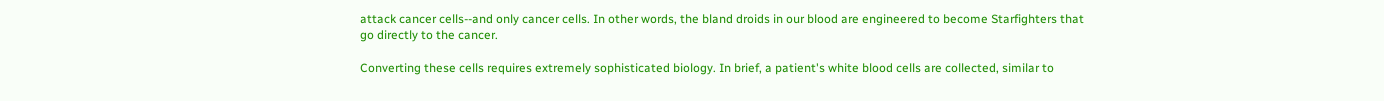attack cancer cells--and only cancer cells. In other words, the bland droids in our blood are engineered to become Starfighters that go directly to the cancer.

Converting these cells requires extremely sophisticated biology. In brief, a patient's white blood cells are collected, similar to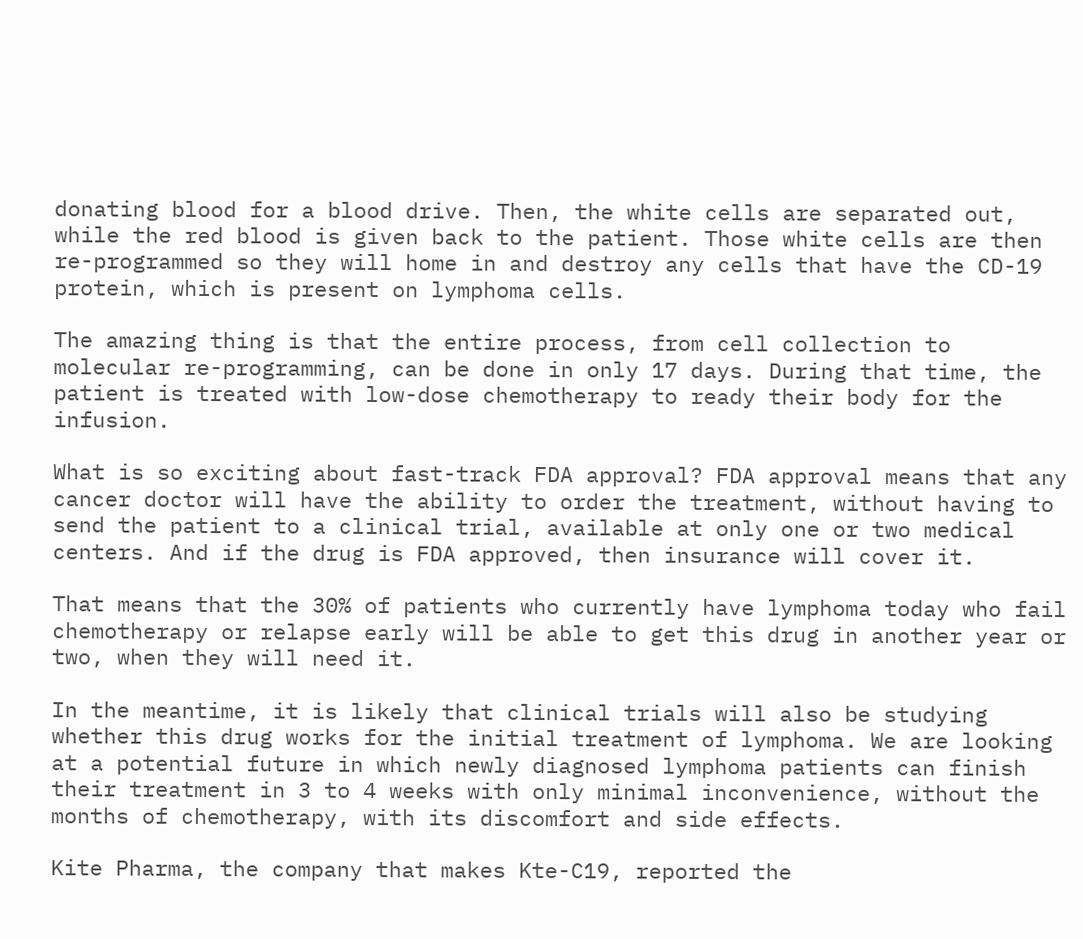donating blood for a blood drive. Then, the white cells are separated out, while the red blood is given back to the patient. Those white cells are then re-programmed so they will home in and destroy any cells that have the CD-19 protein, which is present on lymphoma cells.

The amazing thing is that the entire process, from cell collection to molecular re-programming, can be done in only 17 days. During that time, the patient is treated with low-dose chemotherapy to ready their body for the infusion.

What is so exciting about fast-track FDA approval? FDA approval means that any cancer doctor will have the ability to order the treatment, without having to send the patient to a clinical trial, available at only one or two medical centers. And if the drug is FDA approved, then insurance will cover it.

That means that the 30% of patients who currently have lymphoma today who fail chemotherapy or relapse early will be able to get this drug in another year or two, when they will need it.

In the meantime, it is likely that clinical trials will also be studying whether this drug works for the initial treatment of lymphoma. We are looking at a potential future in which newly diagnosed lymphoma patients can finish their treatment in 3 to 4 weeks with only minimal inconvenience, without the months of chemotherapy, with its discomfort and side effects.

Kite Pharma, the company that makes Kte-C19, reported the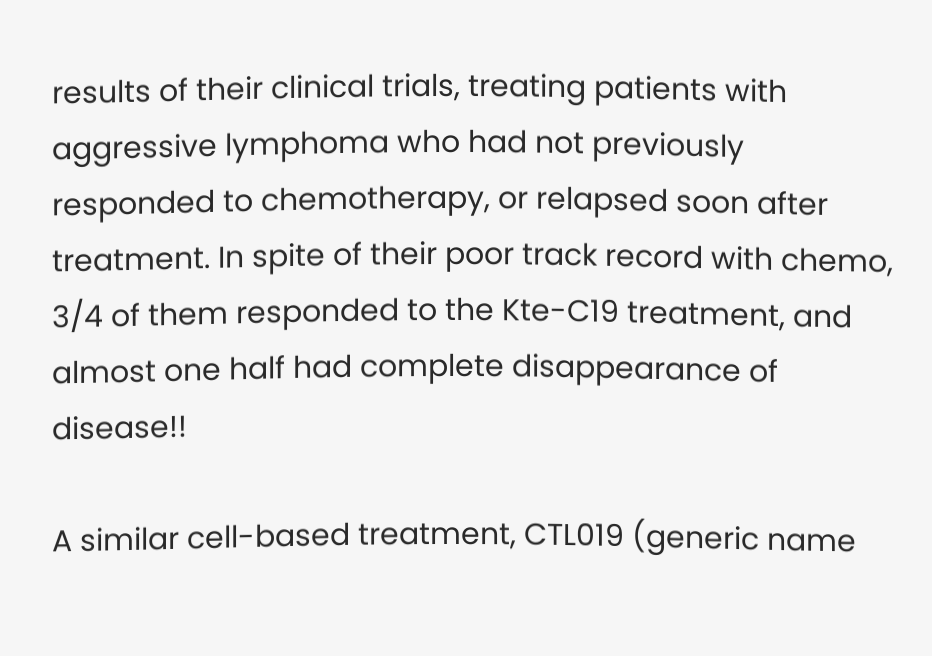results of their clinical trials, treating patients with aggressive lymphoma who had not previously responded to chemotherapy, or relapsed soon after treatment. In spite of their poor track record with chemo, 3/4 of them responded to the Kte-C19 treatment, and almost one half had complete disappearance of disease!!

A similar cell-based treatment, CTL019 (generic name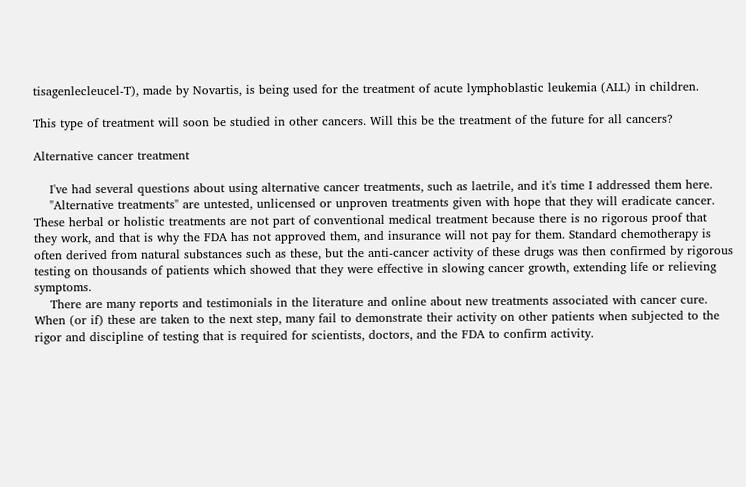tisagenlecleucel-T), made by Novartis, is being used for the treatment of acute lymphoblastic leukemia (ALL) in children.

This type of treatment will soon be studied in other cancers. Will this be the treatment of the future for all cancers?

Alternative cancer treatment

    I've had several questions about using alternative cancer treatments, such as laetrile, and it's time I addressed them here.
    "Alternative treatments" are untested, unlicensed or unproven treatments given with hope that they will eradicate cancer. These herbal or holistic treatments are not part of conventional medical treatment because there is no rigorous proof that they work, and that is why the FDA has not approved them, and insurance will not pay for them. Standard chemotherapy is often derived from natural substances such as these, but the anti-cancer activity of these drugs was then confirmed by rigorous testing on thousands of patients which showed that they were effective in slowing cancer growth, extending life or relieving symptoms.
    There are many reports and testimonials in the literature and online about new treatments associated with cancer cure. When (or if) these are taken to the next step, many fail to demonstrate their activity on other patients when subjected to the rigor and discipline of testing that is required for scientists, doctors, and the FDA to confirm activity.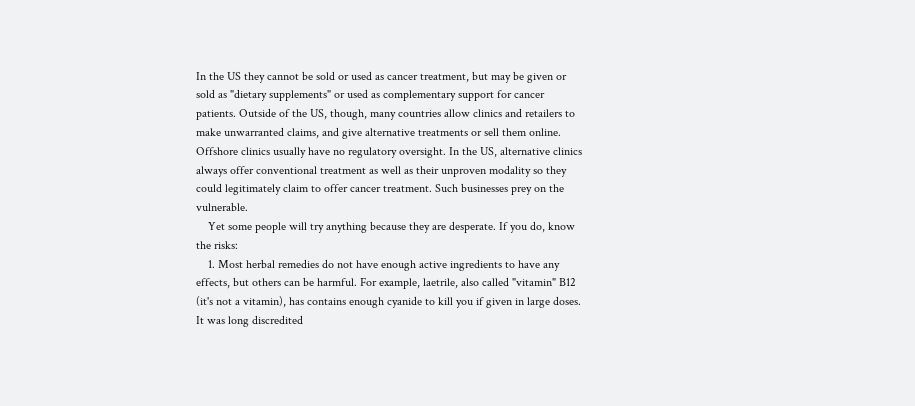In the US they cannot be sold or used as cancer treatment, but may be given or sold as "dietary supplements" or used as complementary support for cancer patients. Outside of the US, though, many countries allow clinics and retailers to make unwarranted claims, and give alternative treatments or sell them online. Offshore clinics usually have no regulatory oversight. In the US, alternative clinics always offer conventional treatment as well as their unproven modality so they could legitimately claim to offer cancer treatment. Such businesses prey on the vulnerable.
    Yet some people will try anything because they are desperate. If you do, know the risks:
    1. Most herbal remedies do not have enough active ingredients to have any effects, but others can be harmful. For example, laetrile, also called "vitamin" B12 (it's not a vitamin), has contains enough cyanide to kill you if given in large doses. It was long discredited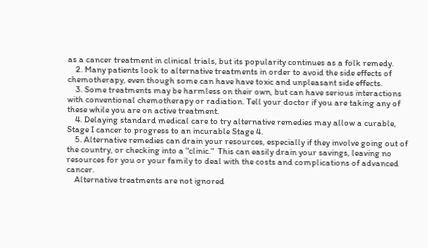as a cancer treatment in clinical trials, but its popularity continues as a folk remedy.
    2. Many patients look to alternative treatments in order to avoid the side effects of chemotherapy, even though some can have have toxic and unpleasant side effects.
    3. Some treatments may be harmless on their own, but can have serious interactions with conventional chemotherapy or radiation. Tell your doctor if you are taking any of these while you are on active treatment.
    4. Delaying standard medical care to try alternative remedies may allow a curable, Stage I cancer to progress to an incurable Stage 4.
    5. Alternative remedies can drain your resources, especially if they involve going out of the country, or checking into a "clinic."  This can easily drain your savings, leaving no resources for you or your family to deal with the costs and complications of advanced cancer.
    Alternative treatments are not ignored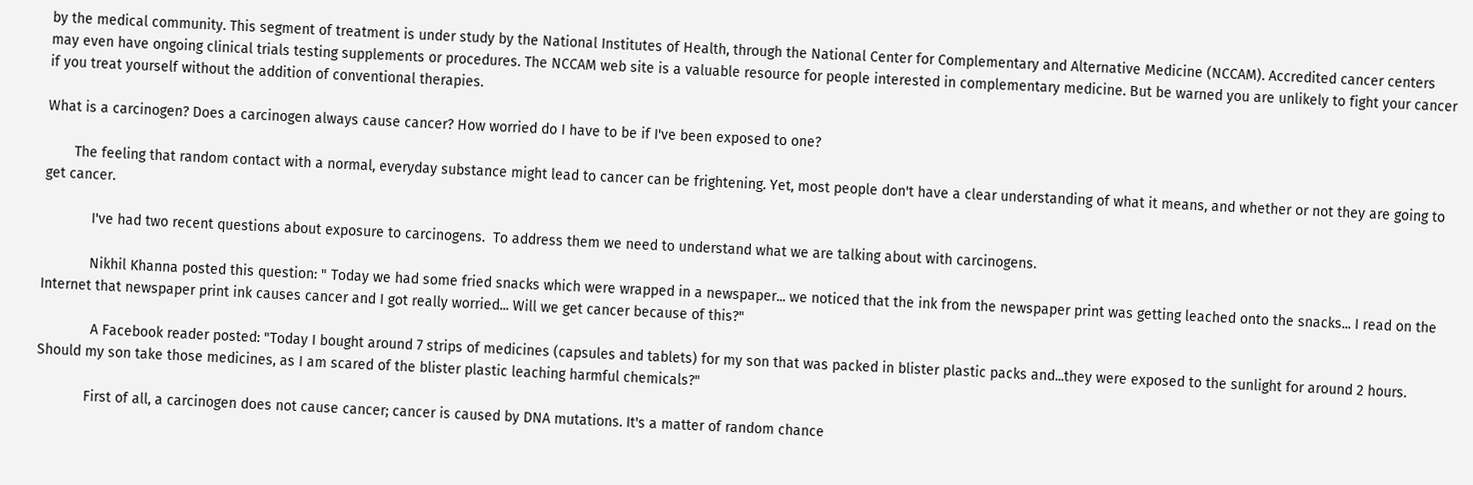by the medical community. This segment of treatment is under study by the National Institutes of Health, through the National Center for Complementary and Alternative Medicine (NCCAM). Accredited cancer centers may even have ongoing clinical trials testing supplements or procedures. The NCCAM web site is a valuable resource for people interested in complementary medicine. But be warned you are unlikely to fight your cancer if you treat yourself without the addition of conventional therapies.

What is a carcinogen? Does a carcinogen always cause cancer? How worried do I have to be if I've been exposed to one?

       The feeling that random contact with a normal, everyday substance might lead to cancer can be frightening. Yet, most people don't have a clear understanding of what it means, and whether or not they are going to get cancer.

            I've had two recent questions about exposure to carcinogens.  To address them we need to understand what we are talking about with carcinogens.

            Nikhil Khanna posted this question: " Today we had some fried snacks which were wrapped in a newspaper... we noticed that the ink from the newspaper print was getting leached onto the snacks... I read on the Internet that newspaper print ink causes cancer and I got really worried... Will we get cancer because of this?"

             A Facebook reader posted: "Today I bought around 7 strips of medicines (capsules and tablets) for my son that was packed in blister plastic packs and...they were exposed to the sunlight for around 2 hours. Should my son take those medicines, as I am scared of the blister plastic leaching harmful chemicals?"

            First of all, a carcinogen does not cause cancer; cancer is caused by DNA mutations. It's a matter of random chance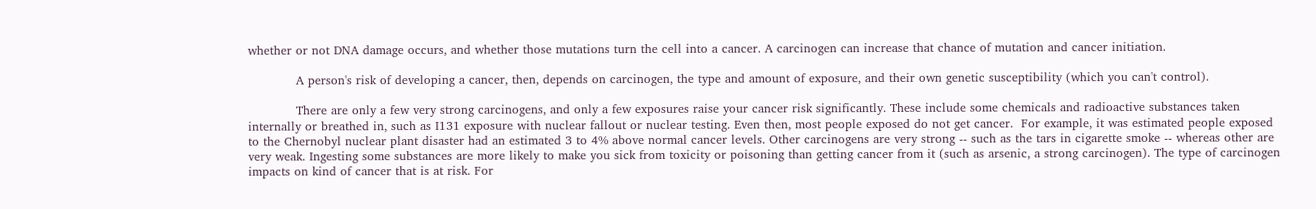whether or not DNA damage occurs, and whether those mutations turn the cell into a cancer. A carcinogen can increase that chance of mutation and cancer initiation.

            A person's risk of developing a cancer, then, depends on carcinogen, the type and amount of exposure, and their own genetic susceptibility (which you can't control).

            There are only a few very strong carcinogens, and only a few exposures raise your cancer risk significantly. These include some chemicals and radioactive substances taken internally or breathed in, such as I131 exposure with nuclear fallout or nuclear testing. Even then, most people exposed do not get cancer.  For example, it was estimated people exposed to the Chernobyl nuclear plant disaster had an estimated 3 to 4% above normal cancer levels. Other carcinogens are very strong -- such as the tars in cigarette smoke -- whereas other are very weak. Ingesting some substances are more likely to make you sick from toxicity or poisoning than getting cancer from it (such as arsenic, a strong carcinogen). The type of carcinogen impacts on kind of cancer that is at risk. For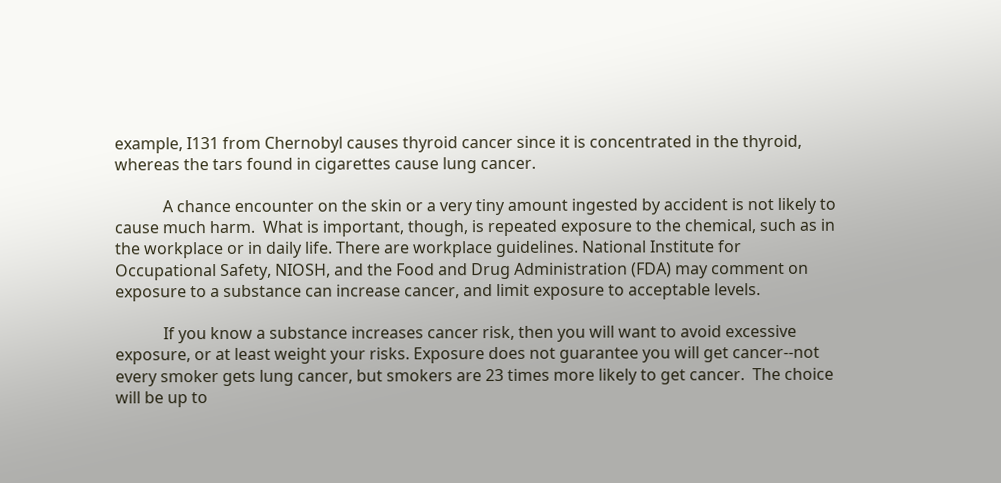example, I131 from Chernobyl causes thyroid cancer since it is concentrated in the thyroid, whereas the tars found in cigarettes cause lung cancer.

            A chance encounter on the skin or a very tiny amount ingested by accident is not likely to cause much harm.  What is important, though, is repeated exposure to the chemical, such as in the workplace or in daily life. There are workplace guidelines. National Institute for Occupational Safety, NIOSH, and the Food and Drug Administration (FDA) may comment on exposure to a substance can increase cancer, and limit exposure to acceptable levels.

            If you know a substance increases cancer risk, then you will want to avoid excessive exposure, or at least weight your risks. Exposure does not guarantee you will get cancer--not every smoker gets lung cancer, but smokers are 23 times more likely to get cancer.  The choice will be up to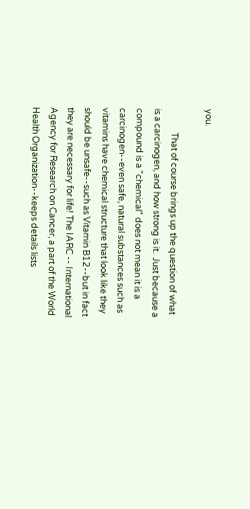you.

            That of course brings up the question of what is a carcinogen, and how strong is it.  Just because a compound is a "chemical" does not mean it is a carcinogen--even safe, natural substances such as vitamins have chemical structure that look like they should be unsafe--such as Vitamin B12--but in fact they are necessary for life! The IARC -- International Agency for Research on Cancer, a part of the World Health Organization--keeps details lists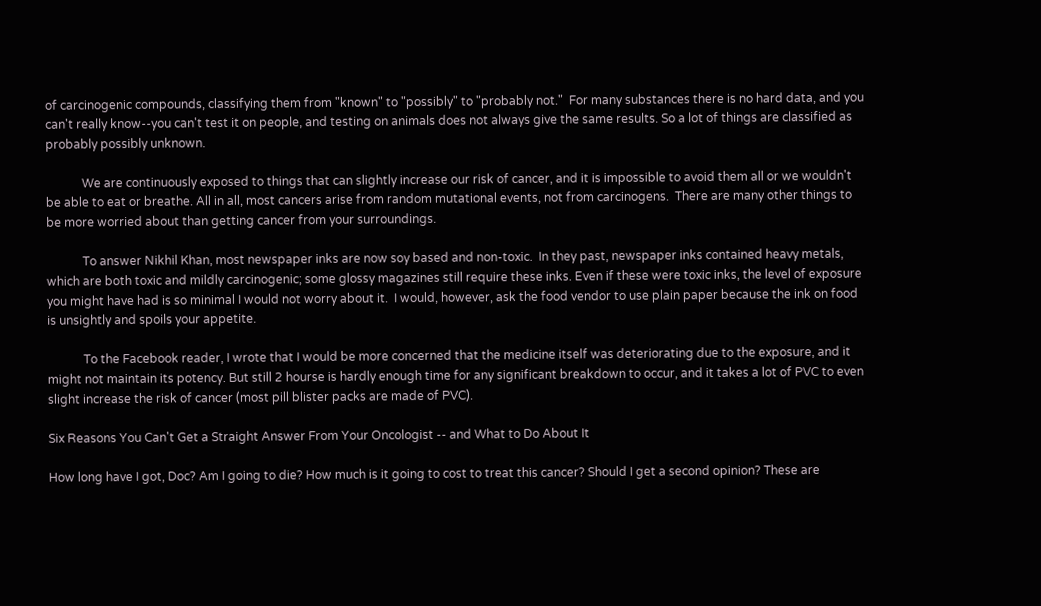of carcinogenic compounds, classifying them from "known" to "possibly" to "probably not."  For many substances there is no hard data, and you can't really know--you can't test it on people, and testing on animals does not always give the same results. So a lot of things are classified as probably possibly unknown.

            We are continuously exposed to things that can slightly increase our risk of cancer, and it is impossible to avoid them all or we wouldn't be able to eat or breathe. All in all, most cancers arise from random mutational events, not from carcinogens.  There are many other things to be more worried about than getting cancer from your surroundings.

            To answer Nikhil Khan, most newspaper inks are now soy based and non-toxic.  In they past, newspaper inks contained heavy metals, which are both toxic and mildly carcinogenic; some glossy magazines still require these inks. Even if these were toxic inks, the level of exposure you might have had is so minimal I would not worry about it.  I would, however, ask the food vendor to use plain paper because the ink on food is unsightly and spoils your appetite.

            To the Facebook reader, I wrote that I would be more concerned that the medicine itself was deteriorating due to the exposure, and it might not maintain its potency. But still 2 hourse is hardly enough time for any significant breakdown to occur, and it takes a lot of PVC to even slight increase the risk of cancer (most pill blister packs are made of PVC).

Six Reasons You Can't Get a Straight Answer From Your Oncologist -- and What to Do About It

How long have I got, Doc? Am I going to die? How much is it going to cost to treat this cancer? Should I get a second opinion? These are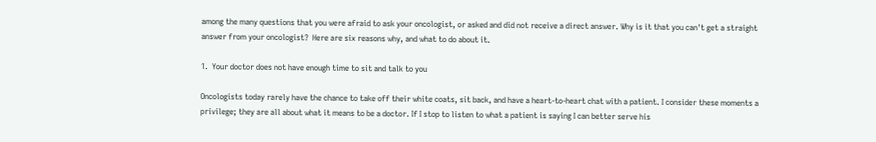among the many questions that you were afraid to ask your oncologist, or asked and did not receive a direct answer. Why is it that you can't get a straight answer from your oncologist?  Here are six reasons why, and what to do about it.

1.  Your doctor does not have enough time to sit and talk to you

Oncologists today rarely have the chance to take off their white coats, sit back, and have a heart-to-heart chat with a patient. I consider these moments a privilege; they are all about what it means to be a doctor. If I stop to listen to what a patient is saying I can better serve his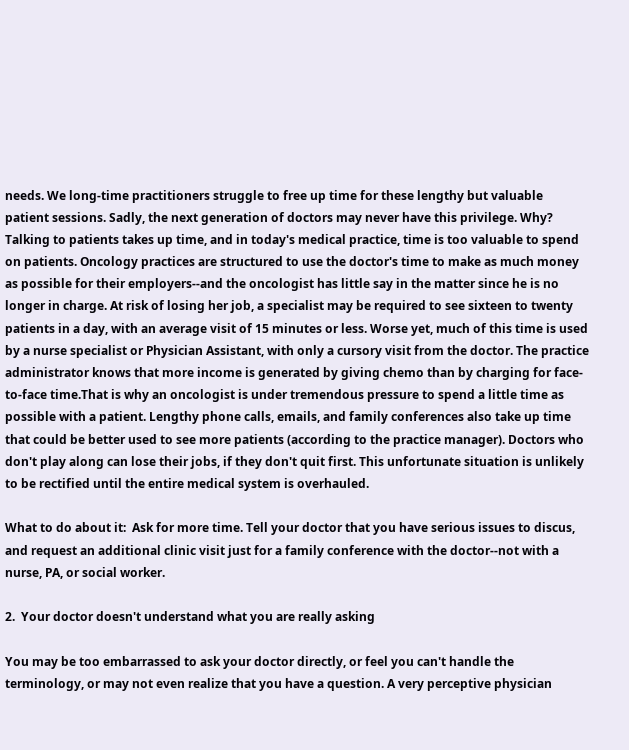needs. We long-time practitioners struggle to free up time for these lengthy but valuable patient sessions. Sadly, the next generation of doctors may never have this privilege. Why? Talking to patients takes up time, and in today's medical practice, time is too valuable to spend on patients. Oncology practices are structured to use the doctor's time to make as much money as possible for their employers--and the oncologist has little say in the matter since he is no longer in charge. At risk of losing her job, a specialist may be required to see sixteen to twenty patients in a day, with an average visit of 15 minutes or less. Worse yet, much of this time is used by a nurse specialist or Physician Assistant, with only a cursory visit from the doctor. The practice administrator knows that more income is generated by giving chemo than by charging for face-to-face time.That is why an oncologist is under tremendous pressure to spend a little time as possible with a patient. Lengthy phone calls, emails, and family conferences also take up time that could be better used to see more patients (according to the practice manager). Doctors who don't play along can lose their jobs, if they don't quit first. This unfortunate situation is unlikely to be rectified until the entire medical system is overhauled.

What to do about it:  Ask for more time. Tell your doctor that you have serious issues to discus, and request an additional clinic visit just for a family conference with the doctor--not with a nurse, PA, or social worker.

2.  Your doctor doesn't understand what you are really asking

You may be too embarrassed to ask your doctor directly, or feel you can't handle the terminology, or may not even realize that you have a question. A very perceptive physician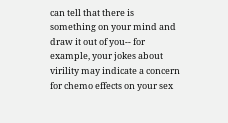can tell that there is something on your mind and draw it out of you-- for example, your jokes about virility may indicate a concern for chemo effects on your sex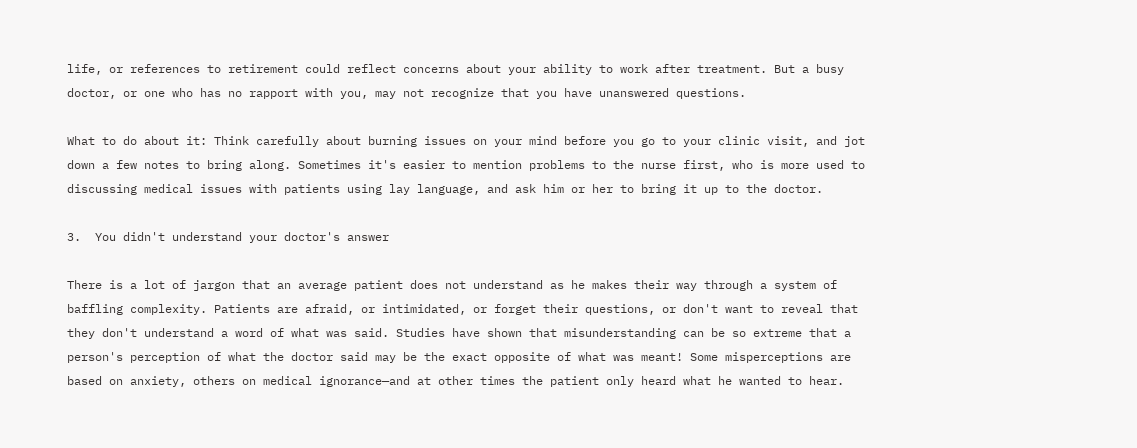life, or references to retirement could reflect concerns about your ability to work after treatment. But a busy doctor, or one who has no rapport with you, may not recognize that you have unanswered questions.

What to do about it: Think carefully about burning issues on your mind before you go to your clinic visit, and jot down a few notes to bring along. Sometimes it's easier to mention problems to the nurse first, who is more used to discussing medical issues with patients using lay language, and ask him or her to bring it up to the doctor.

3.  You didn't understand your doctor's answer

There is a lot of jargon that an average patient does not understand as he makes their way through a system of baffling complexity. Patients are afraid, or intimidated, or forget their questions, or don't want to reveal that they don't understand a word of what was said. Studies have shown that misunderstanding can be so extreme that a person's perception of what the doctor said may be the exact opposite of what was meant! Some misperceptions are based on anxiety, others on medical ignorance—and at other times the patient only heard what he wanted to hear.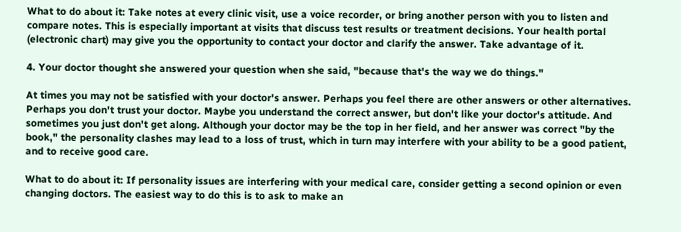What to do about it: Take notes at every clinic visit, use a voice recorder, or bring another person with you to listen and compare notes. This is especially important at visits that discuss test results or treatment decisions. Your health portal (electronic chart) may give you the opportunity to contact your doctor and clarify the answer. Take advantage of it.

4. Your doctor thought she answered your question when she said, "because that's the way we do things."

At times you may not be satisfied with your doctor's answer. Perhaps you feel there are other answers or other alternatives. Perhaps you don't trust your doctor. Maybe you understand the correct answer, but don't like your doctor's attitude. And sometimes you just don't get along. Although your doctor may be the top in her field, and her answer was correct "by the book," the personality clashes may lead to a loss of trust, which in turn may interfere with your ability to be a good patient, and to receive good care.

What to do about it: If personality issues are interfering with your medical care, consider getting a second opinion or even changing doctors. The easiest way to do this is to ask to make an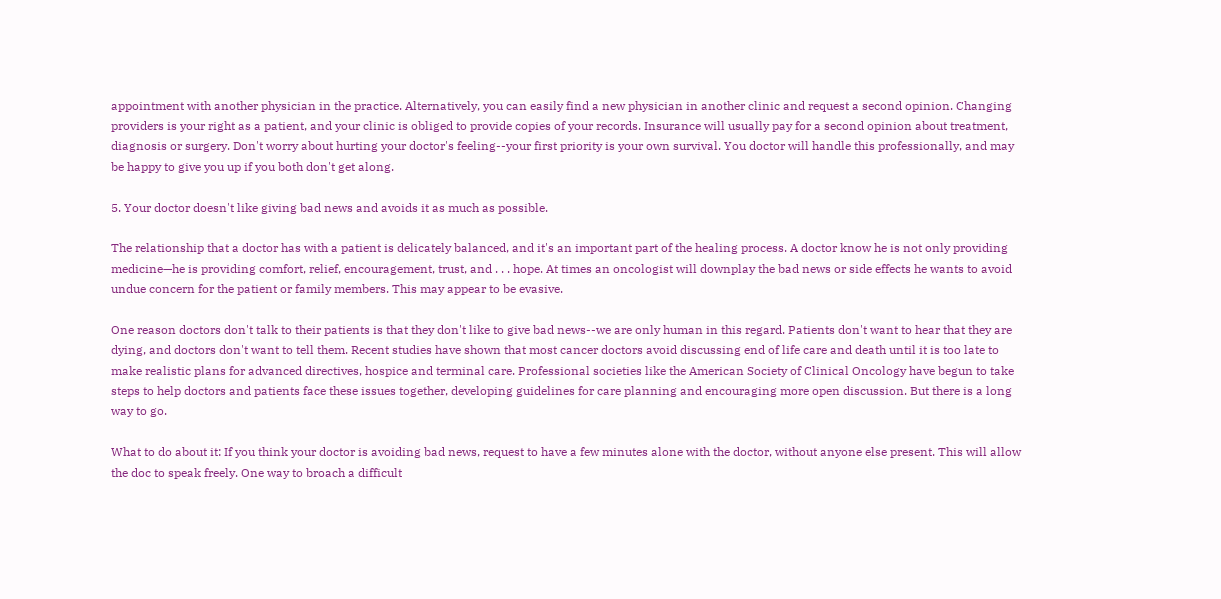appointment with another physician in the practice. Alternatively, you can easily find a new physician in another clinic and request a second opinion. Changing providers is your right as a patient, and your clinic is obliged to provide copies of your records. Insurance will usually pay for a second opinion about treatment, diagnosis or surgery. Don't worry about hurting your doctor's feeling--your first priority is your own survival. You doctor will handle this professionally, and may be happy to give you up if you both don't get along.

5. Your doctor doesn't like giving bad news and avoids it as much as possible.

The relationship that a doctor has with a patient is delicately balanced, and it's an important part of the healing process. A doctor know he is not only providing medicine—he is providing comfort, relief, encouragement, trust, and . . . hope. At times an oncologist will downplay the bad news or side effects he wants to avoid undue concern for the patient or family members. This may appear to be evasive.

One reason doctors don't talk to their patients is that they don't like to give bad news--we are only human in this regard. Patients don't want to hear that they are dying, and doctors don't want to tell them. Recent studies have shown that most cancer doctors avoid discussing end of life care and death until it is too late to make realistic plans for advanced directives, hospice and terminal care. Professional societies like the American Society of Clinical Oncology have begun to take steps to help doctors and patients face these issues together, developing guidelines for care planning and encouraging more open discussion. But there is a long way to go.

What to do about it: If you think your doctor is avoiding bad news, request to have a few minutes alone with the doctor, without anyone else present. This will allow the doc to speak freely. One way to broach a difficult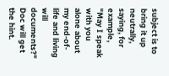subject is to bring it up neutrally, saying, for example, "May I speak with you alone about my end-of-life and living will documents?"  Doc will get the hint.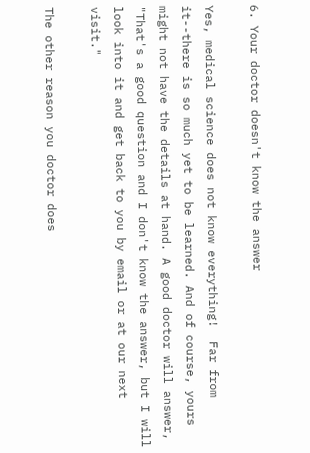6. Your doctor doesn't know the answer

Yes, medical science does not know everything!  Far from it--there is so much yet to be learned. And of course, yours might not have the details at hand. A good doctor will answer, "That's a good question and I don't know the answer, but I will look into it and get back to you by email or at our next visit."

The other reason you doctor does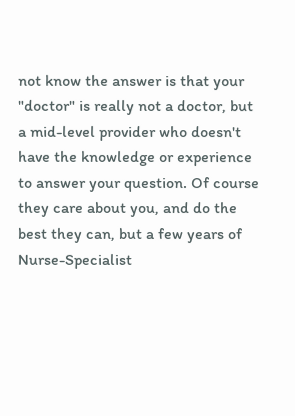not know the answer is that your "doctor" is really not a doctor, but a mid-level provider who doesn't have the knowledge or experience to answer your question. Of course they care about you, and do the best they can, but a few years of Nurse-Specialist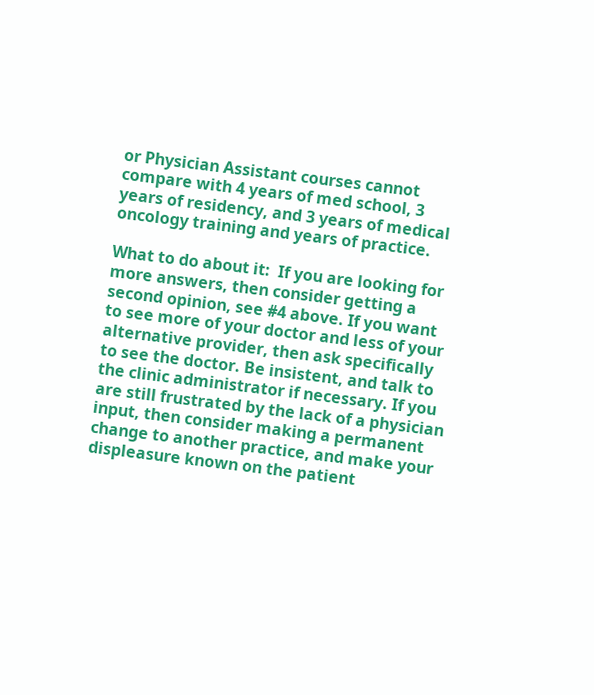or Physician Assistant courses cannot compare with 4 years of med school, 3 years of residency, and 3 years of medical oncology training and years of practice.

What to do about it:  If you are looking for more answers, then consider getting a second opinion, see #4 above. If you want to see more of your doctor and less of your alternative provider, then ask specifically to see the doctor. Be insistent, and talk to the clinic administrator if necessary. If you are still frustrated by the lack of a physician input, then consider making a permanent change to another practice, and make your displeasure known on the patient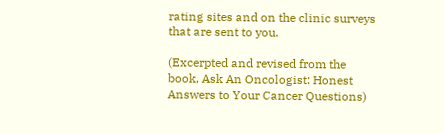rating sites and on the clinic surveys that are sent to you.

(Excerpted and revised from the book, Ask An Oncologist: Honest Answers to Your Cancer Questions)